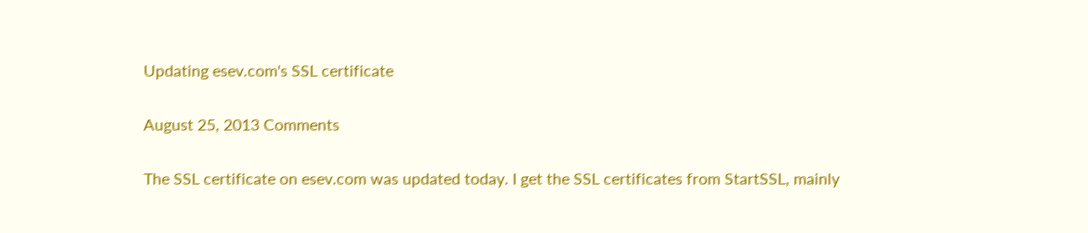Updating esev.com's SSL certificate

August 25, 2013 Comments

The SSL certificate on esev.com was updated today. I get the SSL certificates from StartSSL, mainly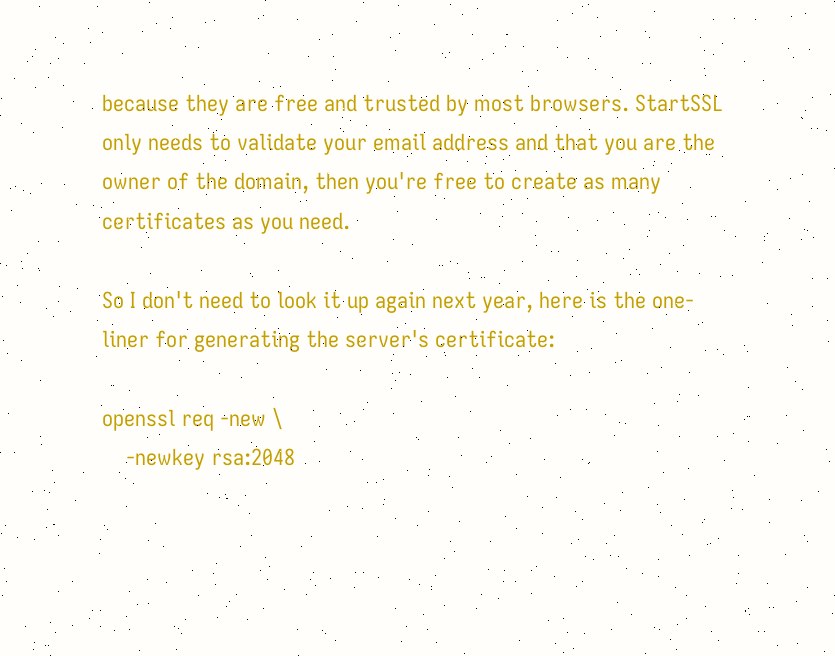because they are free and trusted by most browsers. StartSSL only needs to validate your email address and that you are the owner of the domain, then you're free to create as many certificates as you need.

So I don't need to look it up again next year, here is the one-liner for generating the server's certificate:

openssl req -new \
    -newkey rsa:2048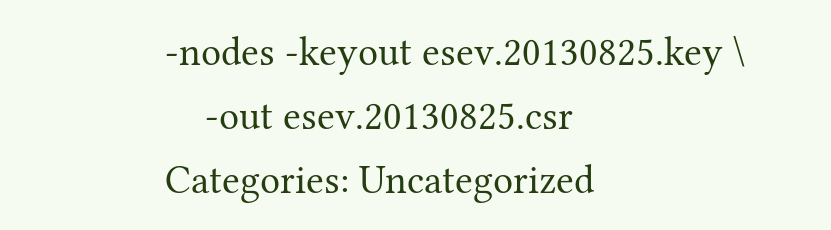-nodes -keyout esev.20130825.key \
    -out esev.20130825.csr
Categories: Uncategorized